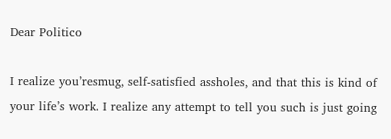Dear Politico

I realize you’resmug, self-satisfied assholes, and that this is kind of your life’s work. I realize any attempt to tell you such is just going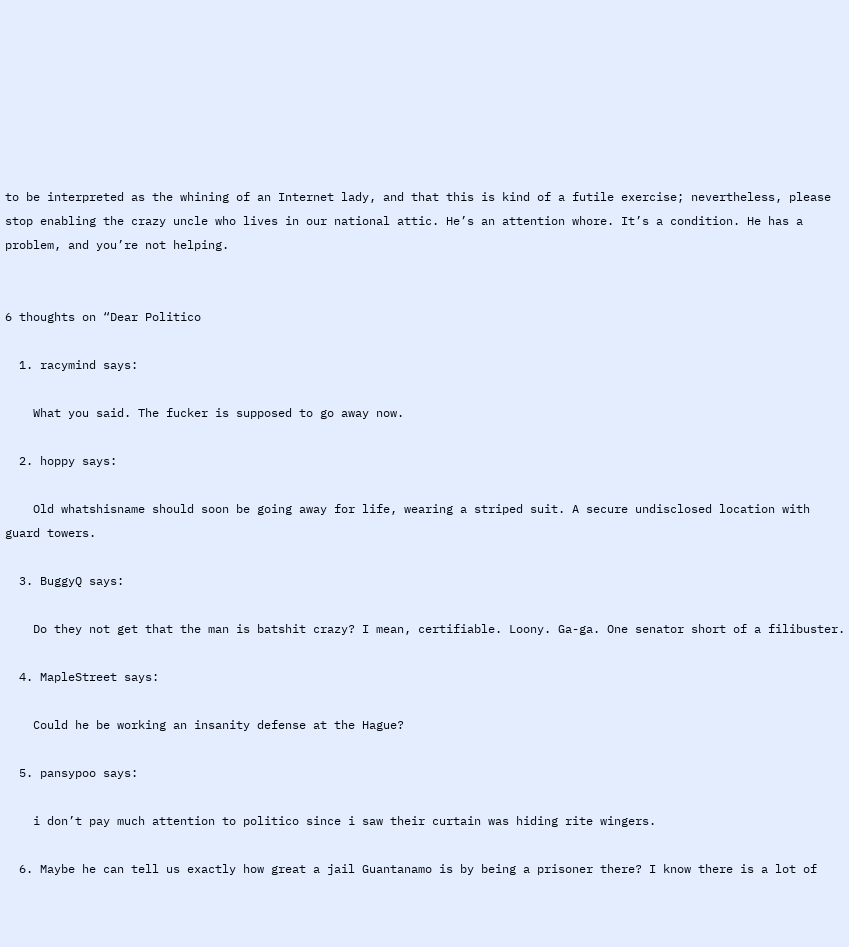to be interpreted as the whining of an Internet lady, and that this is kind of a futile exercise; nevertheless, please stop enabling the crazy uncle who lives in our national attic. He’s an attention whore. It’s a condition. He has a problem, and you’re not helping.


6 thoughts on “Dear Politico

  1. racymind says:

    What you said. The fucker is supposed to go away now.

  2. hoppy says:

    Old whatshisname should soon be going away for life, wearing a striped suit. A secure undisclosed location with guard towers.

  3. BuggyQ says:

    Do they not get that the man is batshit crazy? I mean, certifiable. Loony. Ga-ga. One senator short of a filibuster.

  4. MapleStreet says:

    Could he be working an insanity defense at the Hague?

  5. pansypoo says:

    i don’t pay much attention to politico since i saw their curtain was hiding rite wingers.

  6. Maybe he can tell us exactly how great a jail Guantanamo is by being a prisoner there? I know there is a lot of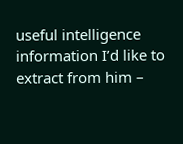useful intelligence information I’d like to extract from him –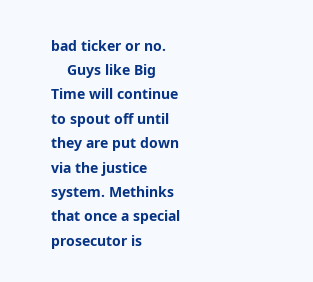bad ticker or no.
    Guys like Big Time will continue to spout off until they are put down via the justice system. Methinks that once a special prosecutor is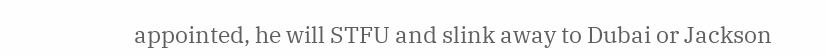appointed, he will STFU and slink away to Dubai or Jackson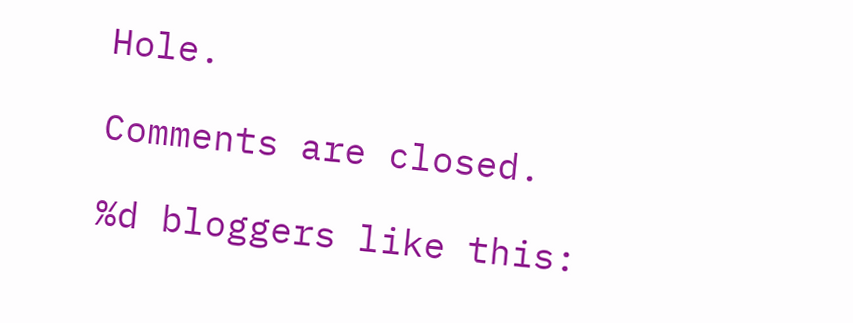Hole.

Comments are closed.

%d bloggers like this: